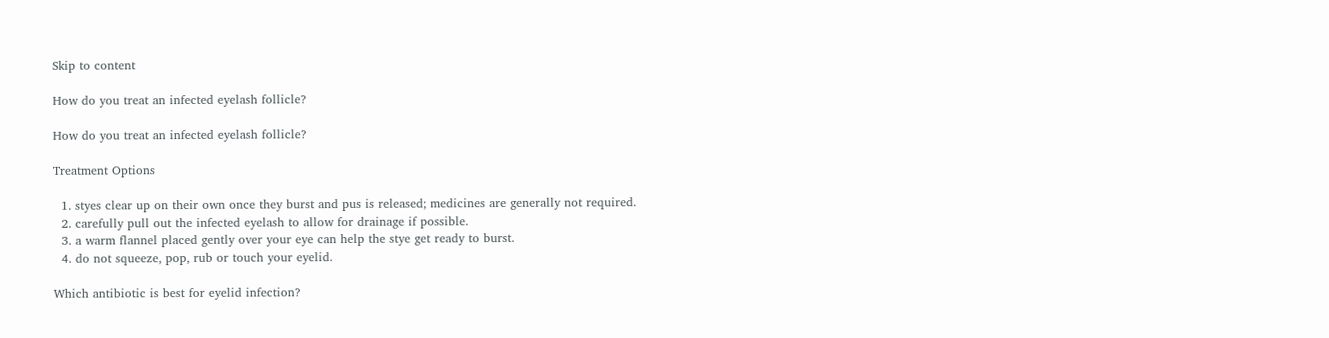Skip to content

How do you treat an infected eyelash follicle?

How do you treat an infected eyelash follicle?

Treatment Options

  1. styes clear up on their own once they burst and pus is released; medicines are generally not required.
  2. carefully pull out the infected eyelash to allow for drainage if possible.
  3. a warm flannel placed gently over your eye can help the stye get ready to burst.
  4. do not squeeze, pop, rub or touch your eyelid.

Which antibiotic is best for eyelid infection?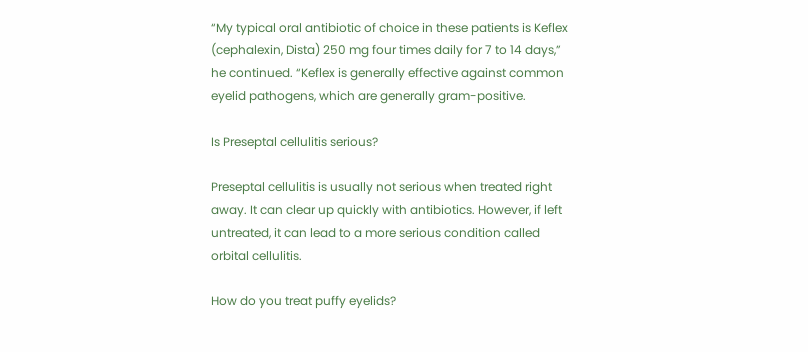“My typical oral antibiotic of choice in these patients is Keflex (cephalexin, Dista) 250 mg four times daily for 7 to 14 days,” he continued. “Keflex is generally effective against common eyelid pathogens, which are generally gram-positive.

Is Preseptal cellulitis serious?

Preseptal cellulitis is usually not serious when treated right away. It can clear up quickly with antibiotics. However, if left untreated, it can lead to a more serious condition called orbital cellulitis.

How do you treat puffy eyelids?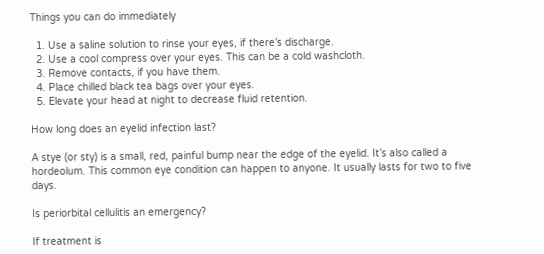Things you can do immediately

  1. Use a saline solution to rinse your eyes, if there’s discharge.
  2. Use a cool compress over your eyes. This can be a cold washcloth.
  3. Remove contacts, if you have them.
  4. Place chilled black tea bags over your eyes.
  5. Elevate your head at night to decrease fluid retention.

How long does an eyelid infection last?

A stye (or sty) is a small, red, painful bump near the edge of the eyelid. It’s also called a hordeolum. This common eye condition can happen to anyone. It usually lasts for two to five days.

Is periorbital cellulitis an emergency?

If treatment is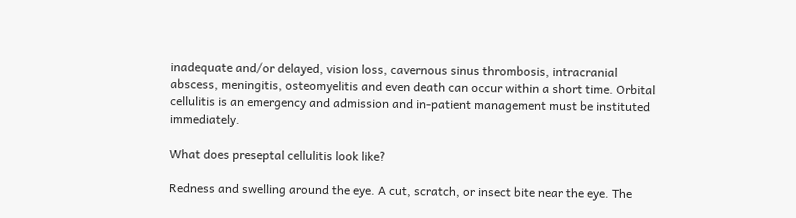inadequate and/or delayed, vision loss, cavernous sinus thrombosis, intracranial abscess, meningitis, osteomyelitis and even death can occur within a short time. Orbital cellulitis is an emergency and admission and in-patient management must be instituted immediately.

What does preseptal cellulitis look like?

Redness and swelling around the eye. A cut, scratch, or insect bite near the eye. The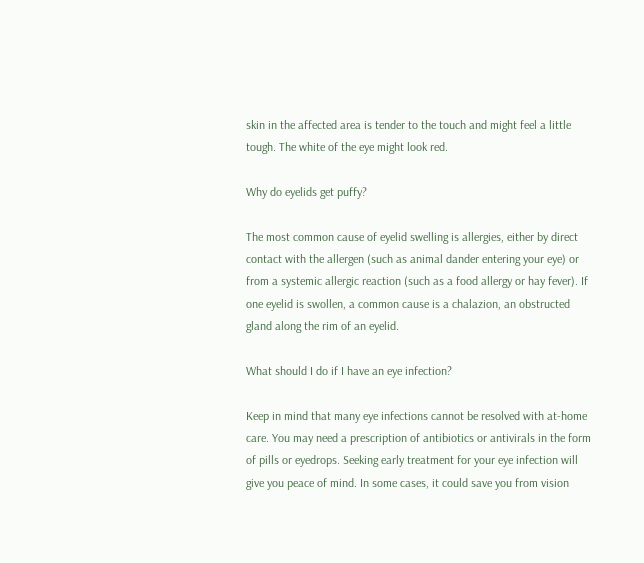skin in the affected area is tender to the touch and might feel a little tough. The white of the eye might look red.

Why do eyelids get puffy?

The most common cause of eyelid swelling is allergies, either by direct contact with the allergen (such as animal dander entering your eye) or from a systemic allergic reaction (such as a food allergy or hay fever). If one eyelid is swollen, a common cause is a chalazion, an obstructed gland along the rim of an eyelid.

What should I do if I have an eye infection?

Keep in mind that many eye infections cannot be resolved with at-home care. You may need a prescription of antibiotics or antivirals in the form of pills or eyedrops. Seeking early treatment for your eye infection will give you peace of mind. In some cases, it could save you from vision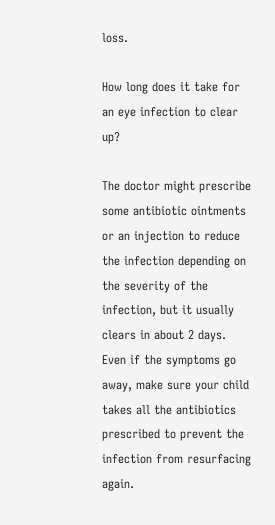loss.

How long does it take for an eye infection to clear up?

The doctor might prescribe some antibiotic ointments or an injection to reduce the infection depending on the severity of the infection, but it usually clears in about 2 days. Even if the symptoms go away, make sure your child takes all the antibiotics prescribed to prevent the infection from resurfacing again.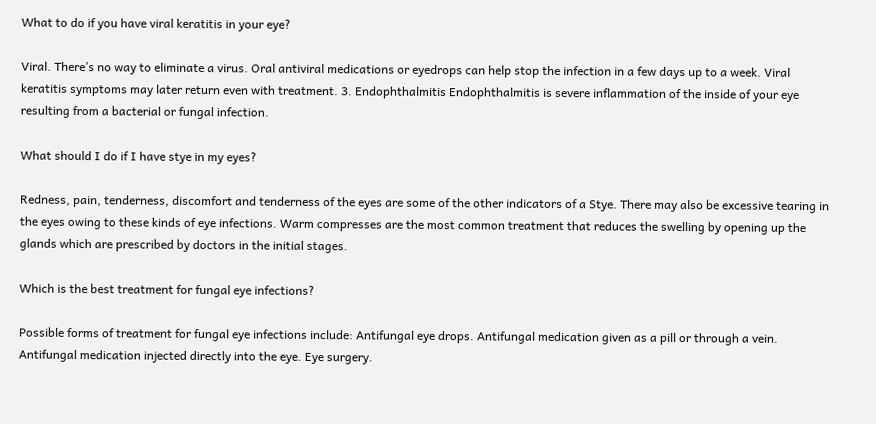What to do if you have viral keratitis in your eye?

Viral. There’s no way to eliminate a virus. Oral antiviral medications or eyedrops can help stop the infection in a few days up to a week. Viral keratitis symptoms may later return even with treatment. 3. Endophthalmitis Endophthalmitis is severe inflammation of the inside of your eye resulting from a bacterial or fungal infection.

What should I do if I have stye in my eyes?

Redness, pain, tenderness, discomfort and tenderness of the eyes are some of the other indicators of a Stye. There may also be excessive tearing in the eyes owing to these kinds of eye infections. Warm compresses are the most common treatment that reduces the swelling by opening up the glands which are prescribed by doctors in the initial stages.

Which is the best treatment for fungal eye infections?

Possible forms of treatment for fungal eye infections include: Antifungal eye drops. Antifungal medication given as a pill or through a vein. Antifungal medication injected directly into the eye. Eye surgery.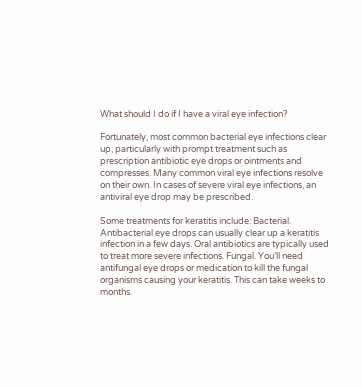What should I do if I have a viral eye infection?

Fortunately, most common bacterial eye infections clear up, particularly with prompt treatment such as prescription antibiotic eye drops or ointments and compresses. Many common viral eye infections resolve on their own. In cases of severe viral eye infections, an antiviral eye drop may be prescribed.

Some treatments for keratitis include: Bacterial. Antibacterial eye drops can usually clear up a keratitis infection in a few days. Oral antibiotics are typically used to treat more severe infections. Fungal. You’ll need antifungal eye drops or medication to kill the fungal organisms causing your keratitis. This can take weeks to months.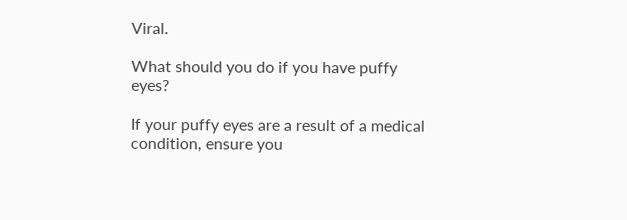Viral.

What should you do if you have puffy eyes?

If your puffy eyes are a result of a medical condition, ensure you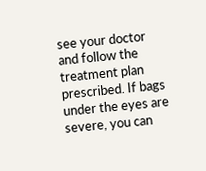see your doctor and follow the treatment plan prescribed. If bags under the eyes are severe, you can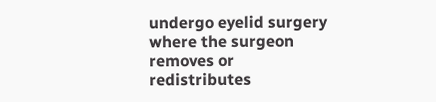undergo eyelid surgery where the surgeon removes or redistributes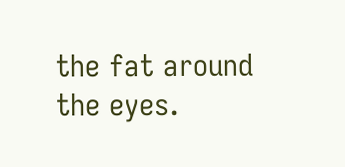the fat around the eyes.